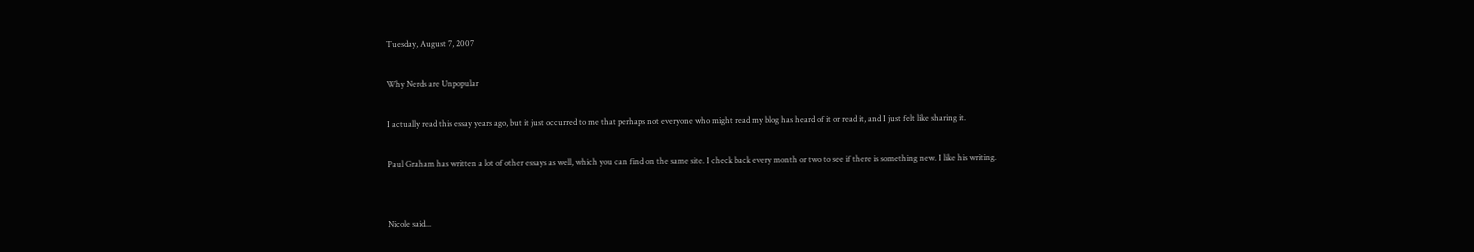Tuesday, August 7, 2007

Why Nerds are Unpopular

I actually read this essay years ago, but it just occurred to me that perhaps not everyone who might read my blog has heard of it or read it, and I just felt like sharing it.

Paul Graham has written a lot of other essays as well, which you can find on the same site. I check back every month or two to see if there is something new. I like his writing.


Nicole said...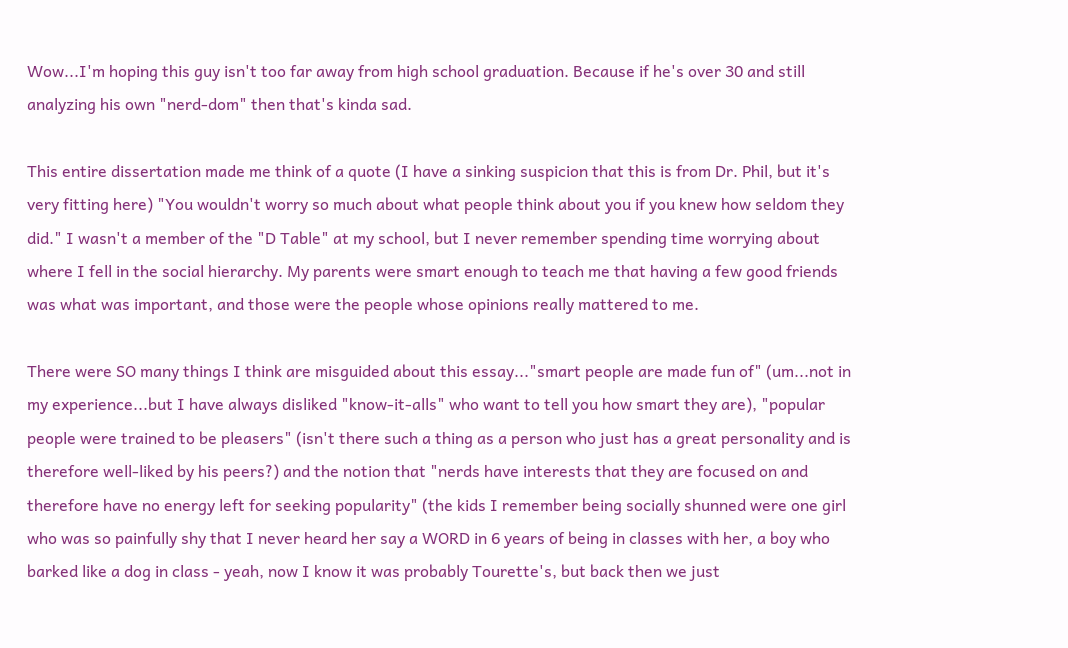Wow...I'm hoping this guy isn't too far away from high school graduation. Because if he's over 30 and still analyzing his own "nerd-dom" then that's kinda sad.

This entire dissertation made me think of a quote (I have a sinking suspicion that this is from Dr. Phil, but it's very fitting here) "You wouldn't worry so much about what people think about you if you knew how seldom they did." I wasn't a member of the "D Table" at my school, but I never remember spending time worrying about where I fell in the social hierarchy. My parents were smart enough to teach me that having a few good friends was what was important, and those were the people whose opinions really mattered to me.

There were SO many things I think are misguided about this essay..."smart people are made fun of" (um...not in my experience...but I have always disliked "know-it-alls" who want to tell you how smart they are), "popular people were trained to be pleasers" (isn't there such a thing as a person who just has a great personality and is therefore well-liked by his peers?) and the notion that "nerds have interests that they are focused on and therefore have no energy left for seeking popularity" (the kids I remember being socially shunned were one girl who was so painfully shy that I never heard her say a WORD in 6 years of being in classes with her, a boy who barked like a dog in class - yeah, now I know it was probably Tourette's, but back then we just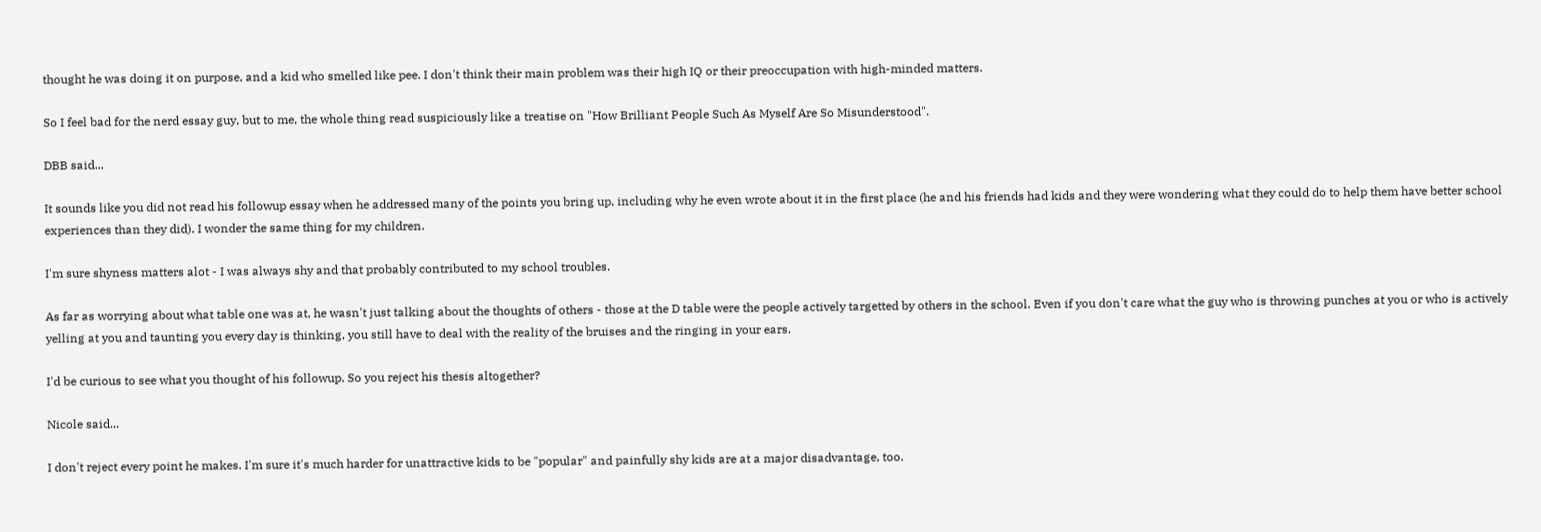thought he was doing it on purpose, and a kid who smelled like pee. I don't think their main problem was their high IQ or their preoccupation with high-minded matters.

So I feel bad for the nerd essay guy, but to me, the whole thing read suspiciously like a treatise on "How Brilliant People Such As Myself Are So Misunderstood".

DBB said...

It sounds like you did not read his followup essay when he addressed many of the points you bring up, including why he even wrote about it in the first place (he and his friends had kids and they were wondering what they could do to help them have better school experiences than they did). I wonder the same thing for my children.

I'm sure shyness matters alot - I was always shy and that probably contributed to my school troubles.

As far as worrying about what table one was at, he wasn't just talking about the thoughts of others - those at the D table were the people actively targetted by others in the school. Even if you don't care what the guy who is throwing punches at you or who is actively yelling at you and taunting you every day is thinking, you still have to deal with the reality of the bruises and the ringing in your ears.

I'd be curious to see what you thought of his followup. So you reject his thesis altogether?

Nicole said...

I don't reject every point he makes. I'm sure it's much harder for unattractive kids to be "popular" and painfully shy kids are at a major disadvantage, too.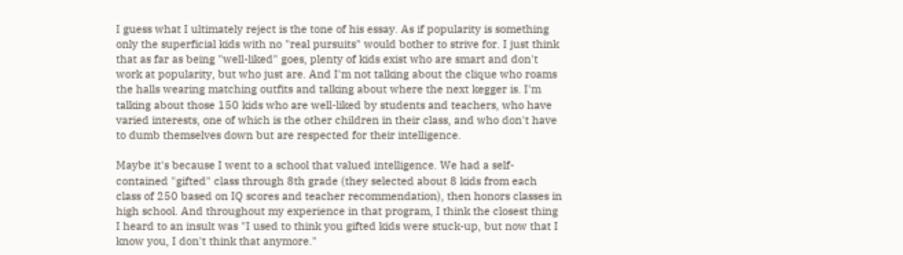I guess what I ultimately reject is the tone of his essay. As if popularity is something only the superficial kids with no "real pursuits" would bother to strive for. I just think that as far as being "well-liked" goes, plenty of kids exist who are smart and don't work at popularity, but who just are. And I'm not talking about the clique who roams the halls wearing matching outfits and talking about where the next kegger is. I'm talking about those 150 kids who are well-liked by students and teachers, who have varied interests, one of which is the other children in their class, and who don't have to dumb themselves down but are respected for their intelligence.

Maybe it's because I went to a school that valued intelligence. We had a self-contained "gifted" class through 8th grade (they selected about 8 kids from each class of 250 based on IQ scores and teacher recommendation), then honors classes in high school. And throughout my experience in that program, I think the closest thing I heard to an insult was "I used to think you gifted kids were stuck-up, but now that I know you, I don't think that anymore."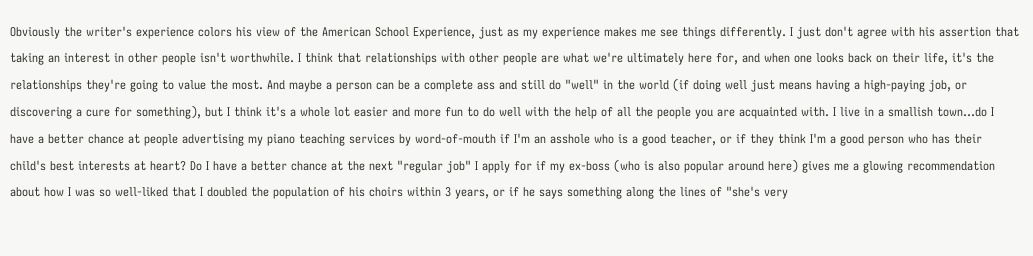Obviously the writer's experience colors his view of the American School Experience, just as my experience makes me see things differently. I just don't agree with his assertion that taking an interest in other people isn't worthwhile. I think that relationships with other people are what we're ultimately here for, and when one looks back on their life, it's the relationships they're going to value the most. And maybe a person can be a complete ass and still do "well" in the world (if doing well just means having a high-paying job, or discovering a cure for something), but I think it's a whole lot easier and more fun to do well with the help of all the people you are acquainted with. I live in a smallish town...do I have a better chance at people advertising my piano teaching services by word-of-mouth if I'm an asshole who is a good teacher, or if they think I'm a good person who has their child's best interests at heart? Do I have a better chance at the next "regular job" I apply for if my ex-boss (who is also popular around here) gives me a glowing recommendation about how I was so well-liked that I doubled the population of his choirs within 3 years, or if he says something along the lines of "she's very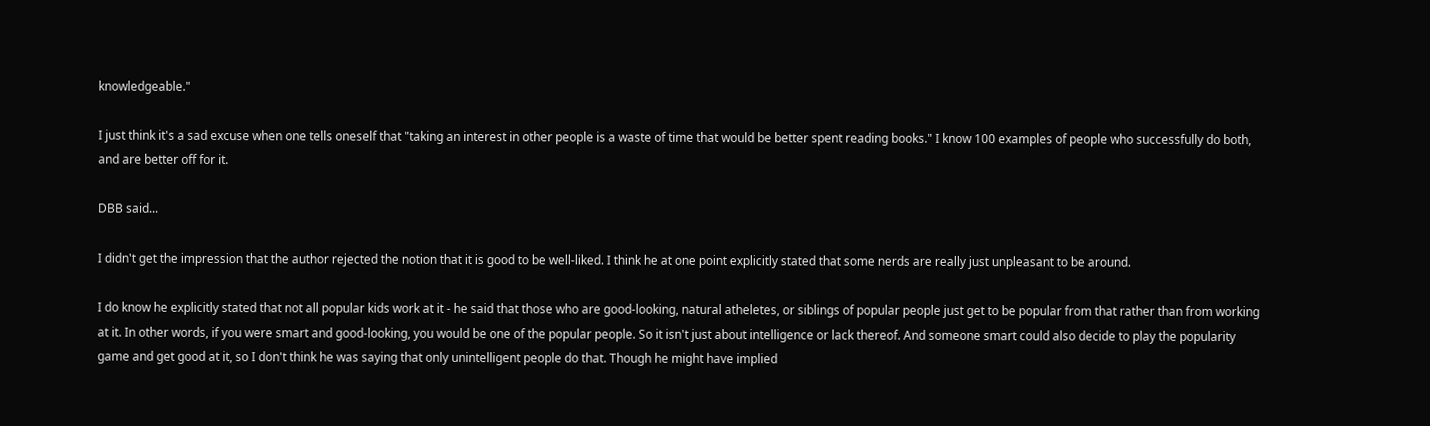knowledgeable."

I just think it's a sad excuse when one tells oneself that "taking an interest in other people is a waste of time that would be better spent reading books." I know 100 examples of people who successfully do both, and are better off for it.

DBB said...

I didn't get the impression that the author rejected the notion that it is good to be well-liked. I think he at one point explicitly stated that some nerds are really just unpleasant to be around.

I do know he explicitly stated that not all popular kids work at it - he said that those who are good-looking, natural atheletes, or siblings of popular people just get to be popular from that rather than from working at it. In other words, if you were smart and good-looking, you would be one of the popular people. So it isn't just about intelligence or lack thereof. And someone smart could also decide to play the popularity game and get good at it, so I don't think he was saying that only unintelligent people do that. Though he might have implied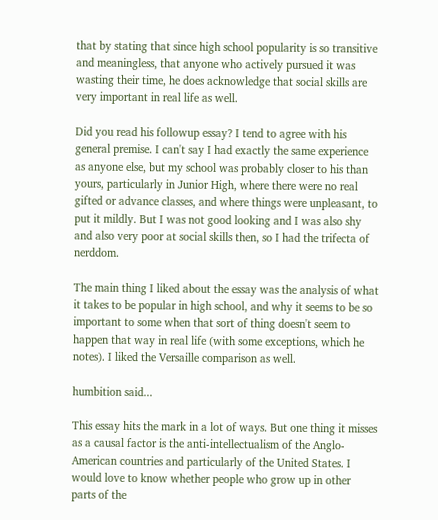that by stating that since high school popularity is so transitive and meaningless, that anyone who actively pursued it was wasting their time, he does acknowledge that social skills are very important in real life as well.

Did you read his followup essay? I tend to agree with his general premise. I can't say I had exactly the same experience as anyone else, but my school was probably closer to his than yours, particularly in Junior High, where there were no real gifted or advance classes, and where things were unpleasant, to put it mildly. But I was not good looking and I was also shy and also very poor at social skills then, so I had the trifecta of nerddom.

The main thing I liked about the essay was the analysis of what it takes to be popular in high school, and why it seems to be so important to some when that sort of thing doesn't seem to happen that way in real life (with some exceptions, which he notes). I liked the Versaille comparison as well.

humbition said...

This essay hits the mark in a lot of ways. But one thing it misses as a causal factor is the anti-intellectualism of the Anglo-American countries and particularly of the United States. I would love to know whether people who grow up in other parts of the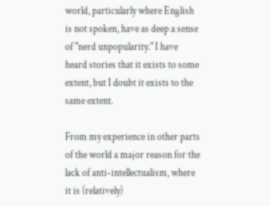world, particularly where English is not spoken, have as deep a sense of "nerd unpopularity." I have heard stories that it exists to some extent, but I doubt it exists to the same extent.

From my experience in other parts of the world a major reason for the lack of anti-intellectualism, where it is (relatively)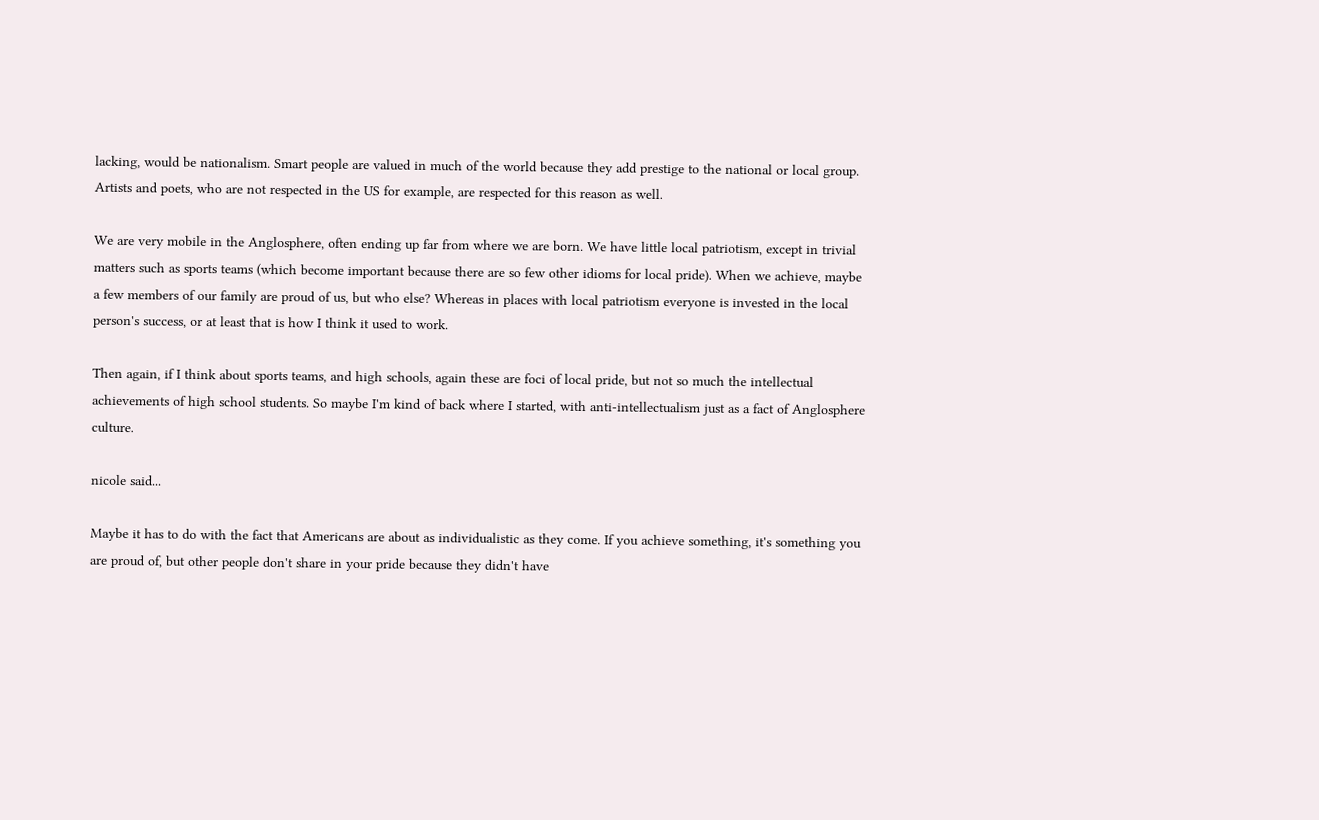lacking, would be nationalism. Smart people are valued in much of the world because they add prestige to the national or local group. Artists and poets, who are not respected in the US for example, are respected for this reason as well.

We are very mobile in the Anglosphere, often ending up far from where we are born. We have little local patriotism, except in trivial matters such as sports teams (which become important because there are so few other idioms for local pride). When we achieve, maybe a few members of our family are proud of us, but who else? Whereas in places with local patriotism everyone is invested in the local person's success, or at least that is how I think it used to work.

Then again, if I think about sports teams, and high schools, again these are foci of local pride, but not so much the intellectual achievements of high school students. So maybe I'm kind of back where I started, with anti-intellectualism just as a fact of Anglosphere culture.

nicole said...

Maybe it has to do with the fact that Americans are about as individualistic as they come. If you achieve something, it's something you are proud of, but other people don't share in your pride because they didn't have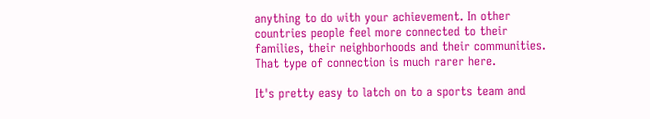anything to do with your achievement. In other countries people feel more connected to their families, their neighborhoods and their communities. That type of connection is much rarer here.

It's pretty easy to latch on to a sports team and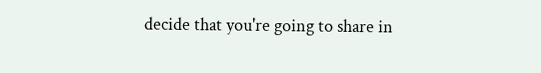decide that you're going to share in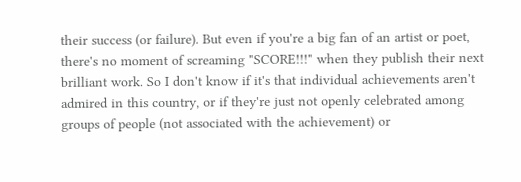their success (or failure). But even if you're a big fan of an artist or poet, there's no moment of screaming "SCORE!!!" when they publish their next brilliant work. So I don't know if it's that individual achievements aren't admired in this country, or if they're just not openly celebrated among groups of people (not associated with the achievement) or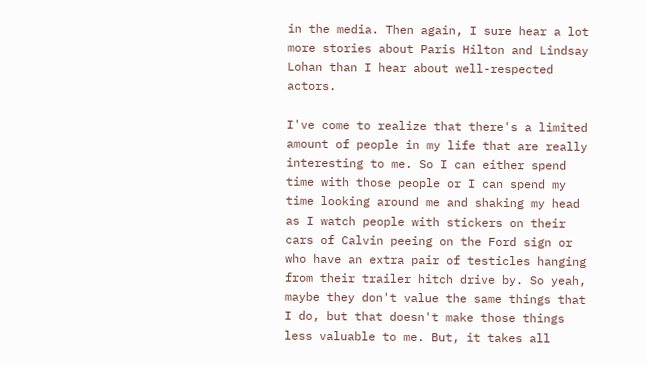in the media. Then again, I sure hear a lot more stories about Paris Hilton and Lindsay Lohan than I hear about well-respected actors.

I've come to realize that there's a limited amount of people in my life that are really interesting to me. So I can either spend time with those people or I can spend my time looking around me and shaking my head as I watch people with stickers on their cars of Calvin peeing on the Ford sign or who have an extra pair of testicles hanging from their trailer hitch drive by. So yeah, maybe they don't value the same things that I do, but that doesn't make those things less valuable to me. But, it takes all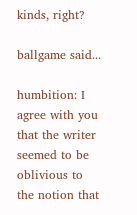kinds, right?

ballgame said...

humbition: I agree with you that the writer seemed to be oblivious to the notion that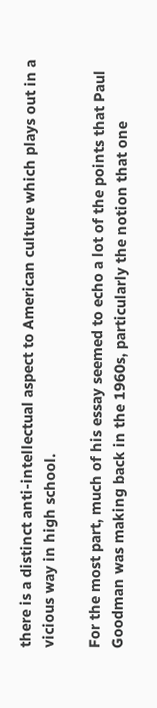there is a distinct anti-intellectual aspect to American culture which plays out in a vicious way in high school.

For the most part, much of his essay seemed to echo a lot of the points that Paul Goodman was making back in the 1960s, particularly the notion that one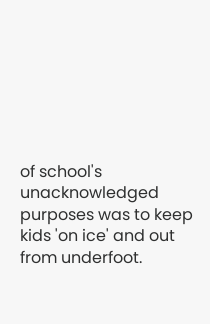of school's unacknowledged purposes was to keep kids 'on ice' and out from underfoot.